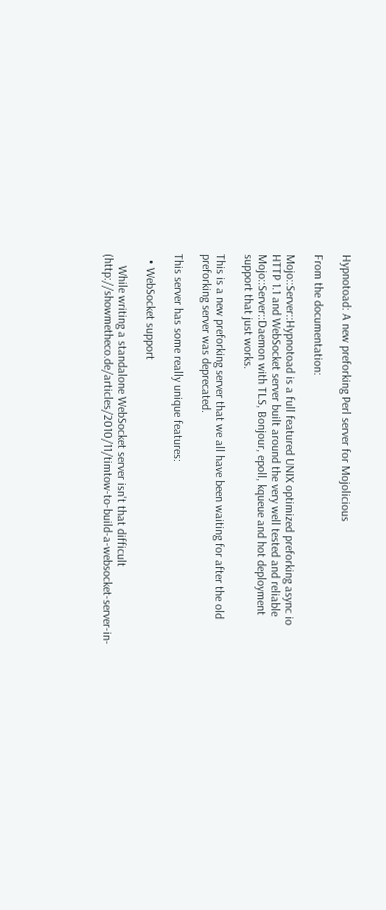Hypnotoad: A new preforking Perl server for Mojolicious

From the documentation:

Mojo::Server::Hypnotoad is a full featured UNIX optimized preforking async io HTTP 1.1 and WebSocket server built around the very well tested and reliable Mojo::Server::Daemon with TLS, Bonjour, epoll, kqueue and hot deployment support that just works.

This is a new preforking server that we all have been waiting for after the old preforking server was deprecated.

This server has some really unique features:

  • WebSocket support

    While writing a standalone WebSocket server isn't that difficult (http://showmetheco.de/articles/2010/11/timtow-to-build-a-websocket-server-in-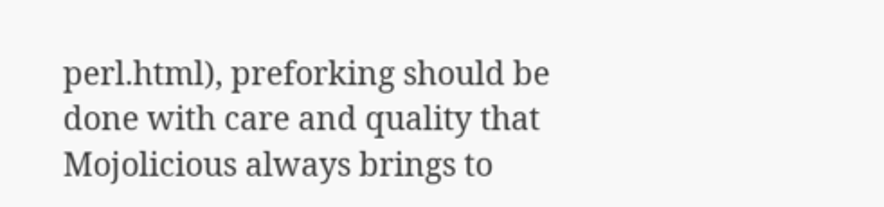perl.html), preforking should be done with care and quality that Mojolicious always brings to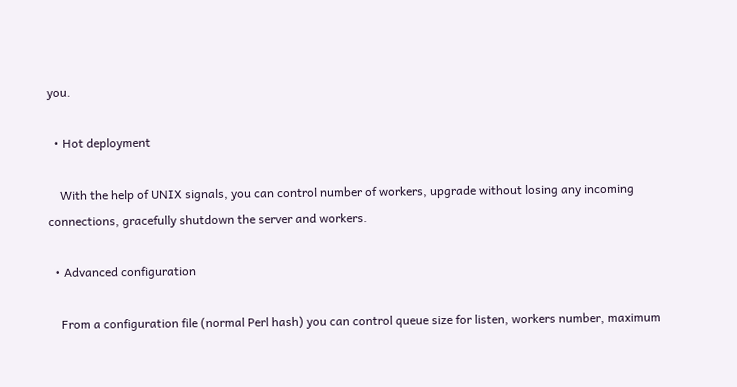you.

  • Hot deployment

    With the help of UNIX signals, you can control number of workers, upgrade without losing any incoming connections, gracefully shutdown the server and workers.

  • Advanced configuration

    From a configuration file (normal Perl hash) you can control queue size for listen, workers number, maximum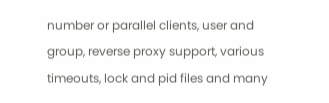number or parallel clients, user and group, reverse proxy support, various timeouts, lock and pid files and many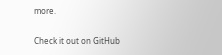more.

Check it out on GitHub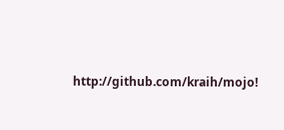http://github.com/kraih/mojo!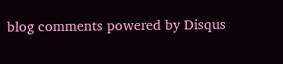blog comments powered by Disqus